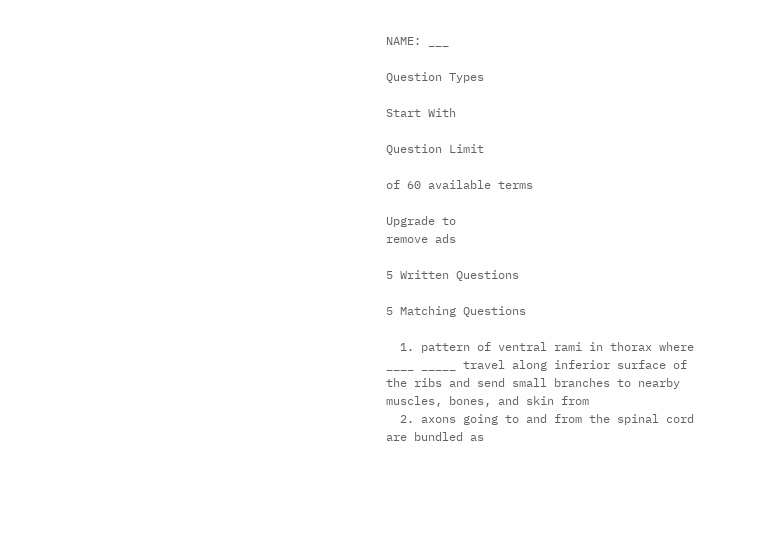NAME: ___

Question Types

Start With

Question Limit

of 60 available terms

Upgrade to
remove ads

5 Written Questions

5 Matching Questions

  1. pattern of ventral rami in thorax where ____ _____ travel along inferior surface of the ribs and send small branches to nearby muscles, bones, and skin from
  2. axons going to and from the spinal cord are bundled as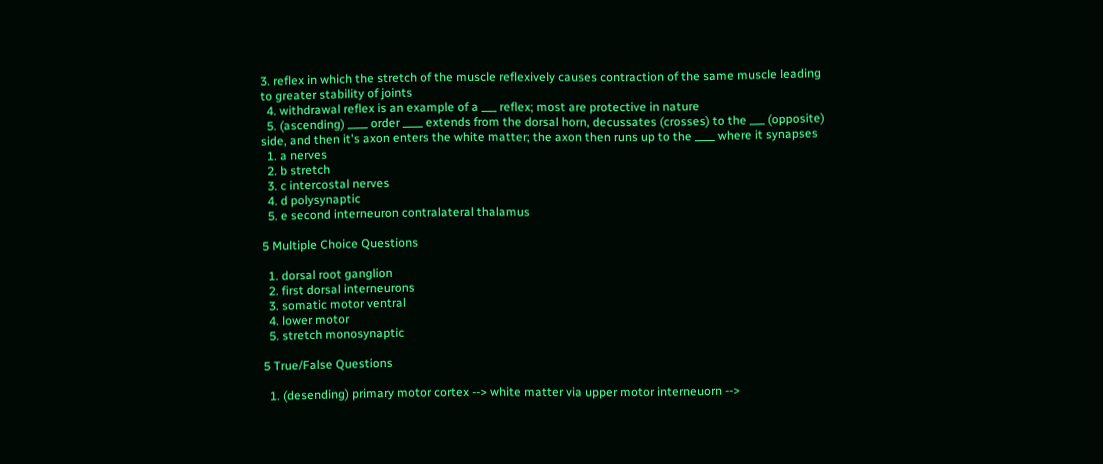3. reflex in which the stretch of the muscle reflexively causes contraction of the same muscle leading to greater stability of joints
  4. withdrawal reflex is an example of a ___ reflex; most are protective in nature
  5. (ascending) ____ order ____ extends from the dorsal horn, decussates (crosses) to the ___ (opposite) side, and then it's axon enters the white matter; the axon then runs up to the ____ where it synapses
  1. a nerves
  2. b stretch
  3. c intercostal nerves
  4. d polysynaptic
  5. e second interneuron contralateral thalamus

5 Multiple Choice Questions

  1. dorsal root ganglion
  2. first dorsal interneurons
  3. somatic motor ventral
  4. lower motor
  5. stretch monosynaptic

5 True/False Questions

  1. (desending) primary motor cortex --> white matter via upper motor interneuorn -->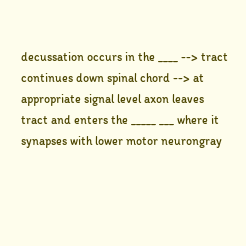decussation occurs in the ____ --> tract continues down spinal chord --> at appropriate signal level axon leaves tract and enters the _____ ___ where it synapses with lower motor neurongray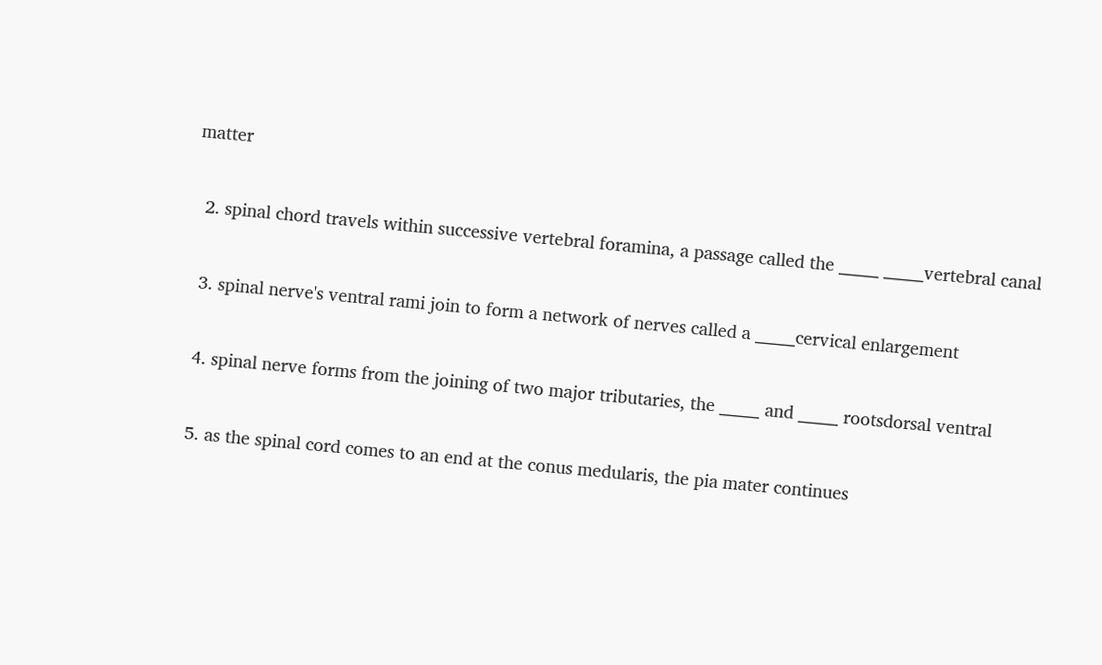matter


  2. spinal chord travels within successive vertebral foramina, a passage called the _____ _____vertebral canal


  3. spinal nerve's ventral rami join to form a network of nerves called a _____cervical enlargement


  4. spinal nerve forms from the joining of two major tributaries, the _____ and _____ rootsdorsal ventral


  5. as the spinal cord comes to an end at the conus medularis, the pia mater continues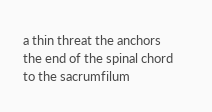a thin threat the anchors the end of the spinal chord to the sacrumfilum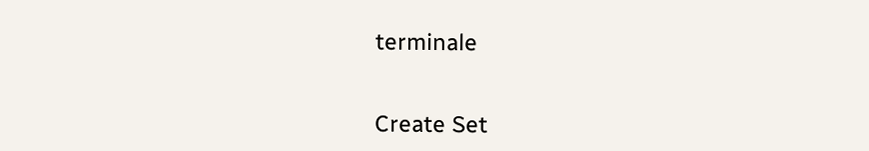terminale


Create Set